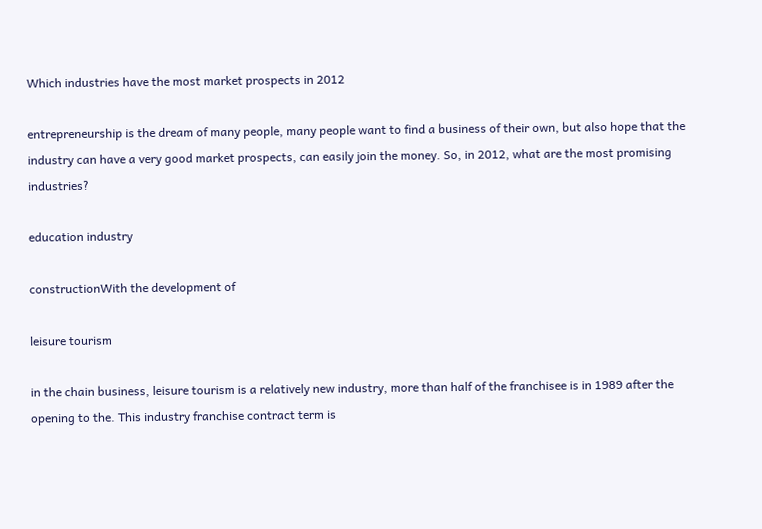Which industries have the most market prospects in 2012

entrepreneurship is the dream of many people, many people want to find a business of their own, but also hope that the industry can have a very good market prospects, can easily join the money. So, in 2012, what are the most promising industries?

education industry

constructionWith the development of

leisure tourism

in the chain business, leisure tourism is a relatively new industry, more than half of the franchisee is in 1989 after the opening to the. This industry franchise contract term is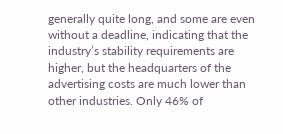generally quite long, and some are even without a deadline, indicating that the industry’s stability requirements are higher, but the headquarters of the advertising costs are much lower than other industries. Only 46% of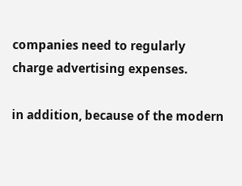companies need to regularly charge advertising expenses.

in addition, because of the modern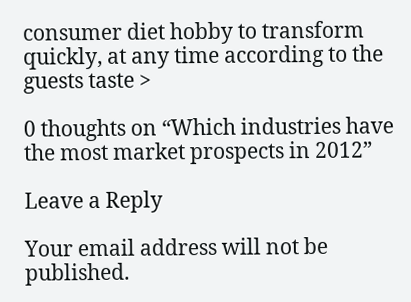consumer diet hobby to transform quickly, at any time according to the guests taste >

0 thoughts on “Which industries have the most market prospects in 2012”

Leave a Reply

Your email address will not be published.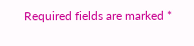Required fields are marked *